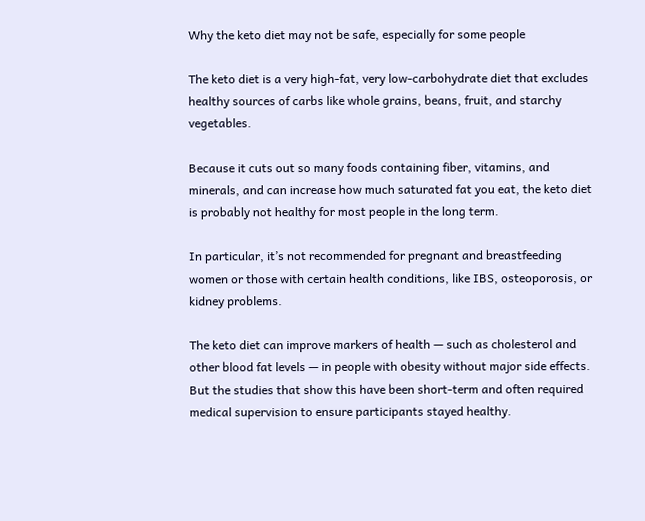Why the keto diet may not be safe, especially for some people

The keto diet is a very high-fat, very low-carbohydrate diet that excludes healthy sources of carbs like whole grains, beans, fruit, and starchy vegetables.

Because it cuts out so many foods containing fiber, vitamins, and minerals, and can increase how much saturated fat you eat, the keto diet is probably not healthy for most people in the long term.

In particular, it’s not recommended for pregnant and breastfeeding women or those with certain health conditions, like IBS, osteoporosis, or kidney problems.

The keto diet can improve markers of health — such as cholesterol and other blood fat levels — in people with obesity without major side effects. But the studies that show this have been short-term and often required medical supervision to ensure participants stayed healthy.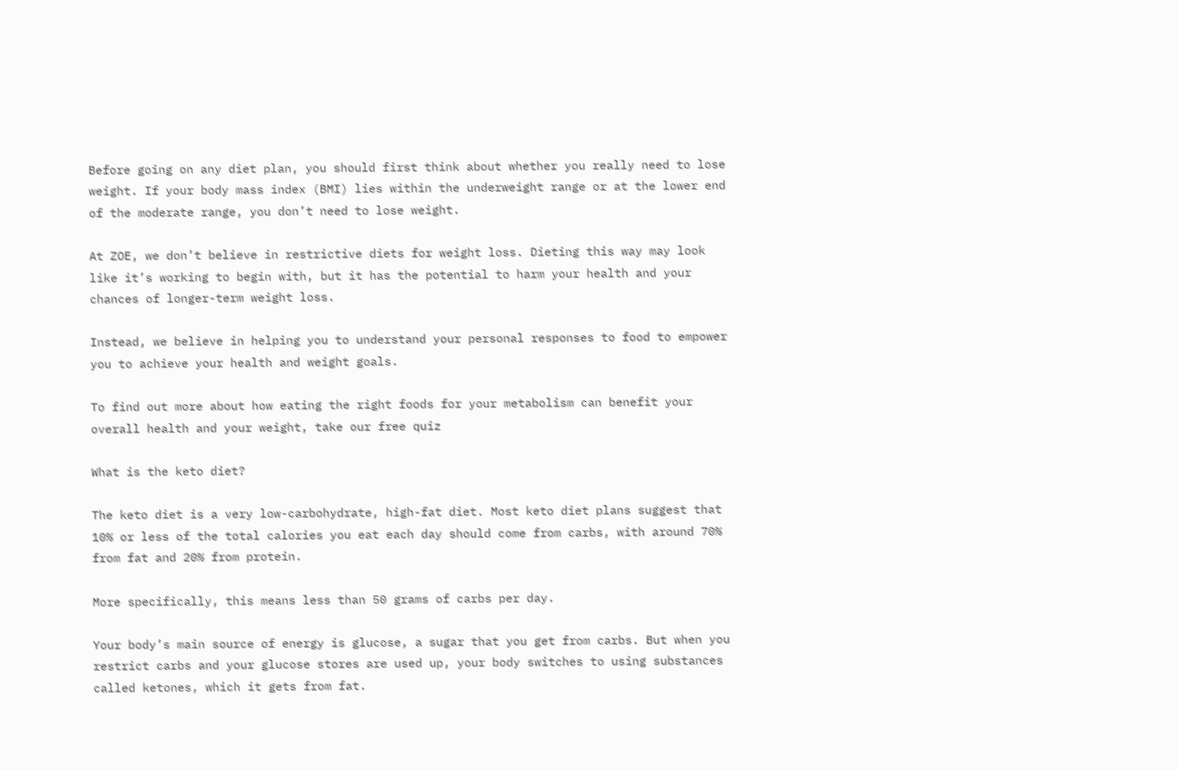Before going on any diet plan, you should first think about whether you really need to lose weight. If your body mass index (BMI) lies within the underweight range or at the lower end of the moderate range, you don’t need to lose weight.

At ZOE, we don’t believe in restrictive diets for weight loss. Dieting this way may look like it’s working to begin with, but it has the potential to harm your health and your chances of longer-term weight loss.

Instead, we believe in helping you to understand your personal responses to food to empower you to achieve your health and weight goals.

To find out more about how eating the right foods for your metabolism can benefit your overall health and your weight, take our free quiz

What is the keto diet?

The keto diet is a very low-carbohydrate, high-fat diet. Most keto diet plans suggest that 10% or less of the total calories you eat each day should come from carbs, with around 70% from fat and 20% from protein.

More specifically, this means less than 50 grams of carbs per day.

Your body’s main source of energy is glucose, a sugar that you get from carbs. But when you restrict carbs and your glucose stores are used up, your body switches to using substances called ketones, which it gets from fat.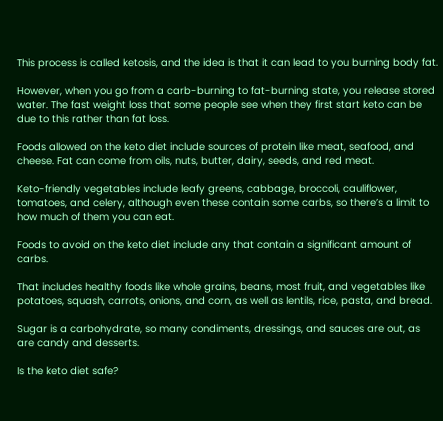This process is called ketosis, and the idea is that it can lead to you burning body fat.

However, when you go from a carb-burning to fat-burning state, you release stored water. The fast weight loss that some people see when they first start keto can be due to this rather than fat loss.

Foods allowed on the keto diet include sources of protein like meat, seafood, and cheese. Fat can come from oils, nuts, butter, dairy, seeds, and red meat.

Keto-friendly vegetables include leafy greens, cabbage, broccoli, cauliflower, tomatoes, and celery, although even these contain some carbs, so there’s a limit to how much of them you can eat.

Foods to avoid on the keto diet include any that contain a significant amount of carbs.

That includes healthy foods like whole grains, beans, most fruit, and vegetables like potatoes, squash, carrots, onions, and corn, as well as lentils, rice, pasta, and bread.

Sugar is a carbohydrate, so many condiments, dressings, and sauces are out, as are candy and desserts.

Is the keto diet safe?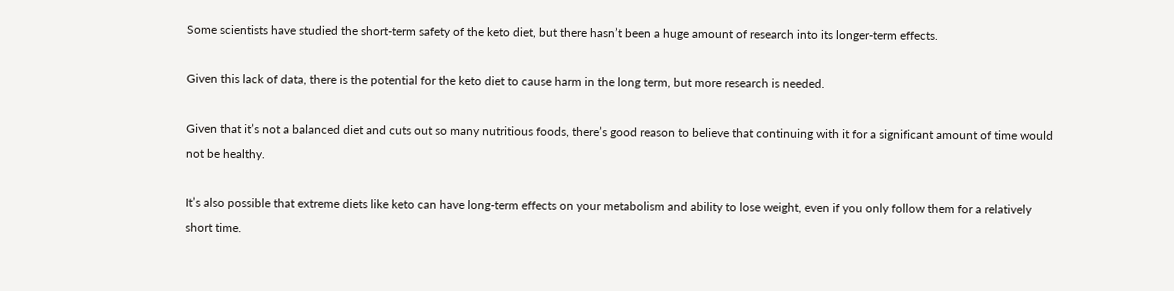Some scientists have studied the short-term safety of the keto diet, but there hasn’t been a huge amount of research into its longer-term effects.

Given this lack of data, there is the potential for the keto diet to cause harm in the long term, but more research is needed.

Given that it’s not a balanced diet and cuts out so many nutritious foods, there’s good reason to believe that continuing with it for a significant amount of time would not be healthy.

It’s also possible that extreme diets like keto can have long-term effects on your metabolism and ability to lose weight, even if you only follow them for a relatively short time.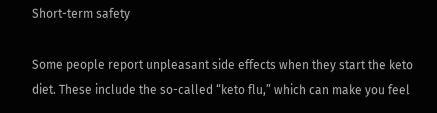Short-term safety

Some people report unpleasant side effects when they start the keto diet. These include the so-called “keto flu,” which can make you feel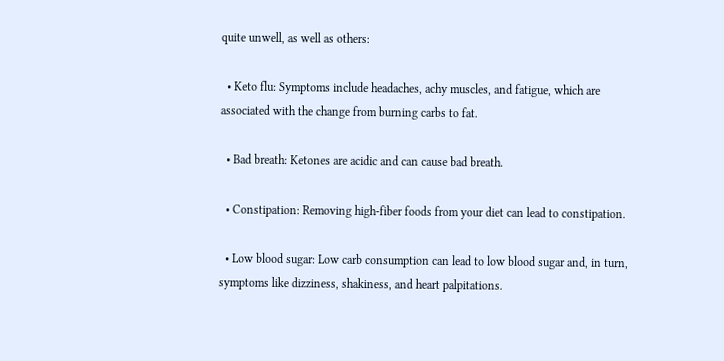quite unwell, as well as others:

  • Keto flu: Symptoms include headaches, achy muscles, and fatigue, which are associated with the change from burning carbs to fat.

  • Bad breath: Ketones are acidic and can cause bad breath.

  • Constipation: Removing high-fiber foods from your diet can lead to constipation.

  • Low blood sugar: Low carb consumption can lead to low blood sugar and, in turn, symptoms like dizziness, shakiness, and heart palpitations.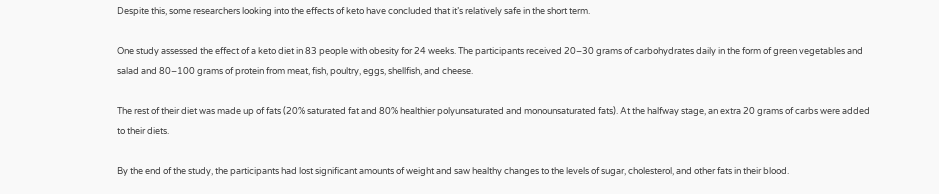Despite this, some researchers looking into the effects of keto have concluded that it’s relatively safe in the short term.

One study assessed the effect of a keto diet in 83 people with obesity for 24 weeks. The participants received 20–30 grams of carbohydrates daily in the form of green vegetables and salad and 80–100 grams of protein from meat, fish, poultry, eggs, shellfish, and cheese.

The rest of their diet was made up of fats (20% saturated fat and 80% healthier polyunsaturated and monounsaturated fats). At the halfway stage, an extra 20 grams of carbs were added to their diets.

By the end of the study, the participants had lost significant amounts of weight and saw healthy changes to the levels of sugar, cholesterol, and other fats in their blood.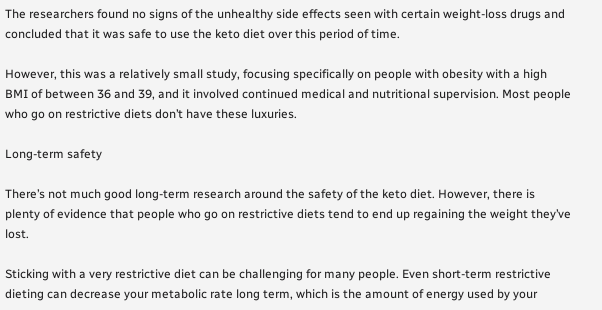The researchers found no signs of the unhealthy side effects seen with certain weight-loss drugs and concluded that it was safe to use the keto diet over this period of time.

However, this was a relatively small study, focusing specifically on people with obesity with a high BMI of between 36 and 39, and it involved continued medical and nutritional supervision. Most people who go on restrictive diets don’t have these luxuries.

Long-term safety

There’s not much good long-term research around the safety of the keto diet. However, there is plenty of evidence that people who go on restrictive diets tend to end up regaining the weight they’ve lost.

Sticking with a very restrictive diet can be challenging for many people. Even short-term restrictive dieting can decrease your metabolic rate long term, which is the amount of energy used by your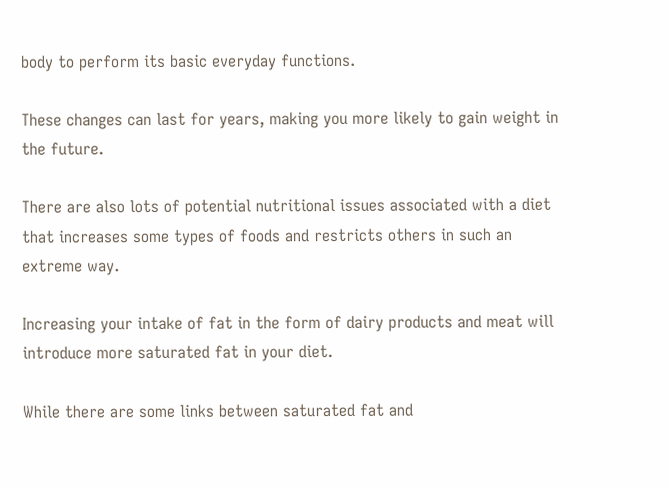body to perform its basic everyday functions.

These changes can last for years, making you more likely to gain weight in the future.

There are also lots of potential nutritional issues associated with a diet that increases some types of foods and restricts others in such an extreme way.

Increasing your intake of fat in the form of dairy products and meat will introduce more saturated fat in your diet.

While there are some links between saturated fat and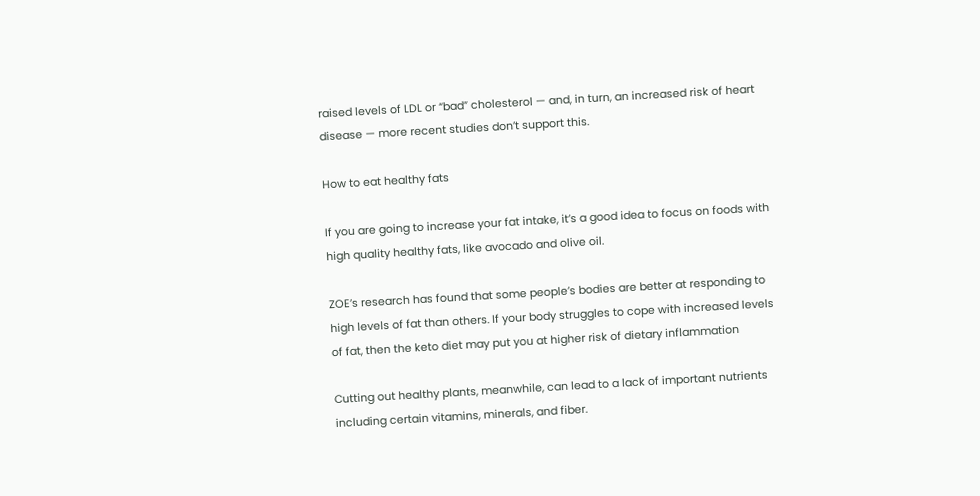raised levels of LDL or “bad” cholesterol — and, in turn, an increased risk of heart disease — more recent studies don’t support this.

How to eat healthy fats

If you are going to increase your fat intake, it’s a good idea to focus on foods with high quality healthy fats, like avocado and olive oil.

ZOE’s research has found that some people’s bodies are better at responding to high levels of fat than others. If your body struggles to cope with increased levels of fat, then the keto diet may put you at higher risk of dietary inflammation

Cutting out healthy plants, meanwhile, can lead to a lack of important nutrients including certain vitamins, minerals, and fiber.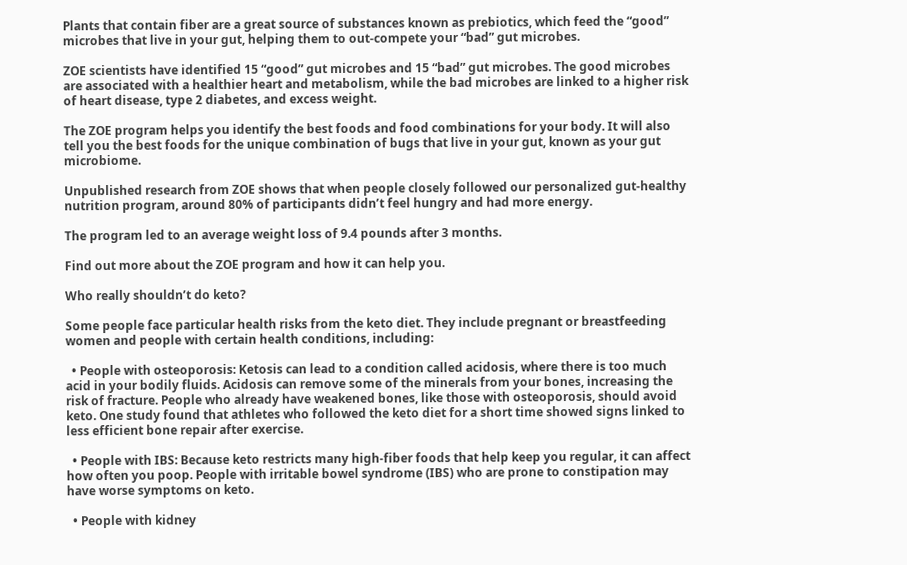Plants that contain fiber are a great source of substances known as prebiotics, which feed the “good” microbes that live in your gut, helping them to out-compete your “bad” gut microbes.

ZOE scientists have identified 15 “good” gut microbes and 15 “bad” gut microbes. The good microbes are associated with a healthier heart and metabolism, while the bad microbes are linked to a higher risk of heart disease, type 2 diabetes, and excess weight.

The ZOE program helps you identify the best foods and food combinations for your body. It will also tell you the best foods for the unique combination of bugs that live in your gut, known as your gut microbiome.

Unpublished research from ZOE shows that when people closely followed our personalized gut-healthy nutrition program, around 80% of participants didn’t feel hungry and had more energy.

The program led to an average weight loss of 9.4 pounds after 3 months.

Find out more about the ZOE program and how it can help you.

Who really shouldn’t do keto?

Some people face particular health risks from the keto diet. They include pregnant or breastfeeding women and people with certain health conditions, including:

  • People with osteoporosis: Ketosis can lead to a condition called acidosis, where there is too much acid in your bodily fluids. Acidosis can remove some of the minerals from your bones, increasing the risk of fracture. People who already have weakened bones, like those with osteoporosis, should avoid keto. One study found that athletes who followed the keto diet for a short time showed signs linked to less efficient bone repair after exercise.

  • People with IBS: Because keto restricts many high-fiber foods that help keep you regular, it can affect how often you poop. People with irritable bowel syndrome (IBS) who are prone to constipation may have worse symptoms on keto.

  • People with kidney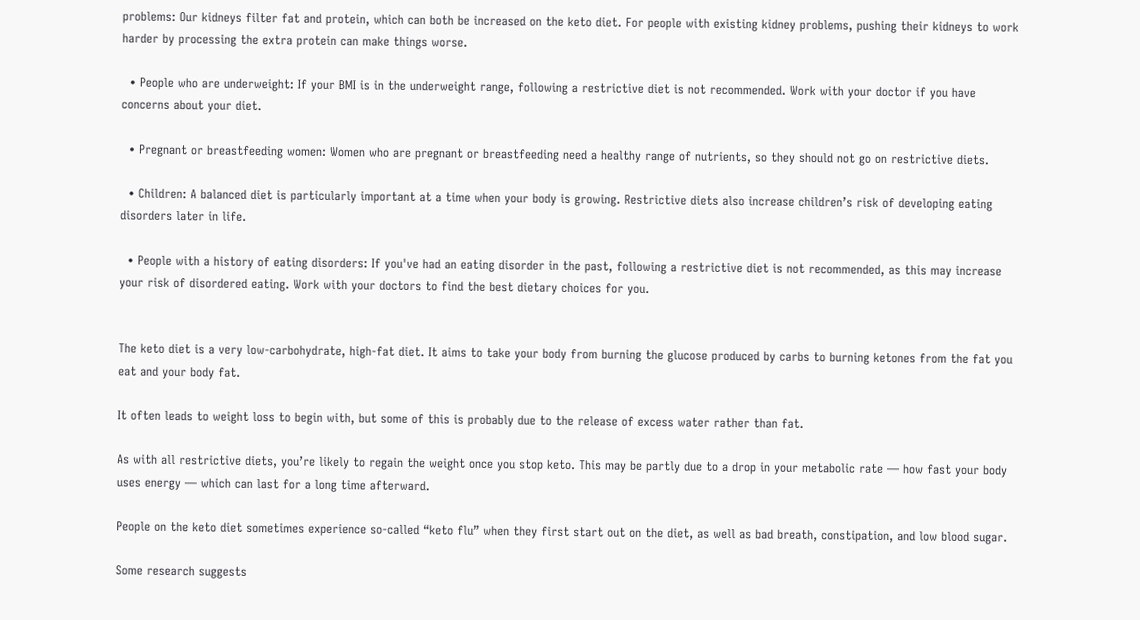problems: Our kidneys filter fat and protein, which can both be increased on the keto diet. For people with existing kidney problems, pushing their kidneys to work harder by processing the extra protein can make things worse.

  • People who are underweight: If your BMI is in the underweight range, following a restrictive diet is not recommended. Work with your doctor if you have concerns about your diet.

  • Pregnant or breastfeeding women: Women who are pregnant or breastfeeding need a healthy range of nutrients, so they should not go on restrictive diets.

  • Children: A balanced diet is particularly important at a time when your body is growing. Restrictive diets also increase children’s risk of developing eating disorders later in life.

  • People with a history of eating disorders: If you've had an eating disorder in the past, following a restrictive diet is not recommended, as this may increase your risk of disordered eating. Work with your doctors to find the best dietary choices for you.


The keto diet is a very low-carbohydrate, high-fat diet. It aims to take your body from burning the glucose produced by carbs to burning ketones from the fat you eat and your body fat.

It often leads to weight loss to begin with, but some of this is probably due to the release of excess water rather than fat.

As with all restrictive diets, you’re likely to regain the weight once you stop keto. This may be partly due to a drop in your metabolic rate — how fast your body uses energy — which can last for a long time afterward.

People on the keto diet sometimes experience so-called “keto flu” when they first start out on the diet, as well as bad breath, constipation, and low blood sugar.

Some research suggests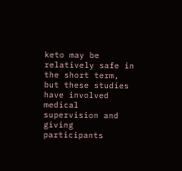keto may be relatively safe in the short term, but these studies have involved medical supervision and giving participants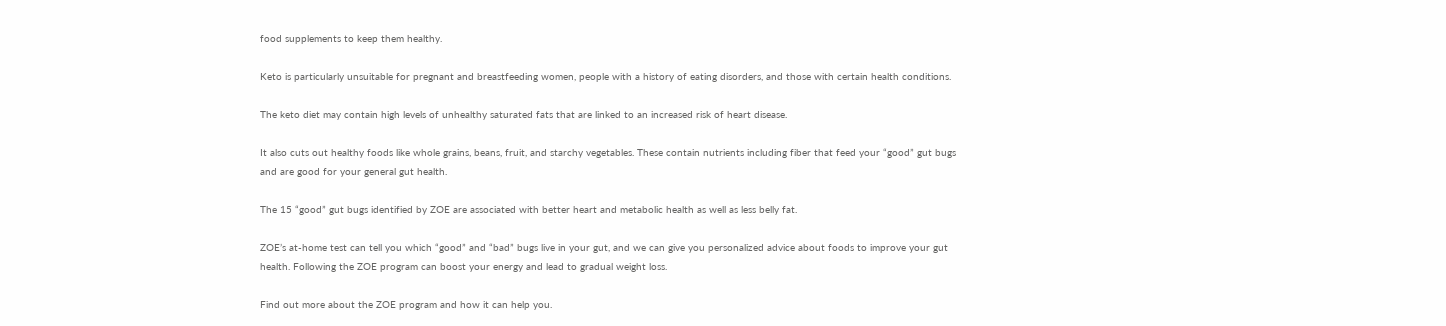food supplements to keep them healthy.

Keto is particularly unsuitable for pregnant and breastfeeding women, people with a history of eating disorders, and those with certain health conditions.

The keto diet may contain high levels of unhealthy saturated fats that are linked to an increased risk of heart disease.

It also cuts out healthy foods like whole grains, beans, fruit, and starchy vegetables. These contain nutrients including fiber that feed your “good” gut bugs and are good for your general gut health.

The 15 “good” gut bugs identified by ZOE are associated with better heart and metabolic health as well as less belly fat.

ZOE’s at-home test can tell you which “good” and “bad” bugs live in your gut, and we can give you personalized advice about foods to improve your gut health. Following the ZOE program can boost your energy and lead to gradual weight loss.

Find out more about the ZOE program and how it can help you.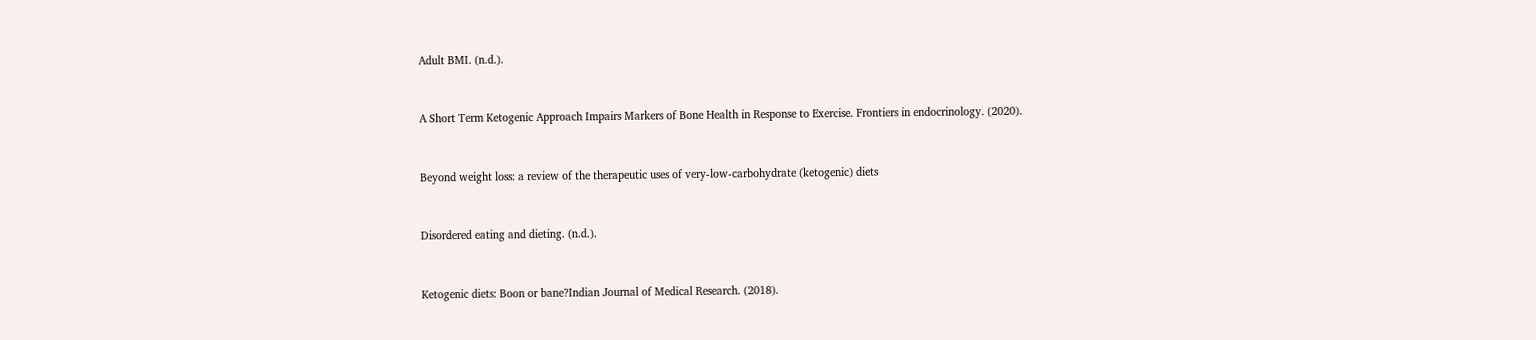Adult BMI. (n.d.).


A Short Term Ketogenic Approach Impairs Markers of Bone Health in Response to Exercise. Frontiers in endocrinology. (2020).


Beyond weight loss: a review of the therapeutic uses of very-low-carbohydrate (ketogenic) diets


Disordered eating and dieting. (n.d.).


Ketogenic diets: Boon or bane?Indian Journal of Medical Research. (2018).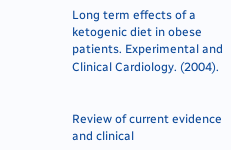Long term effects of a ketogenic diet in obese patients. Experimental and Clinical Cardiology. (2004).


Review of current evidence and clinical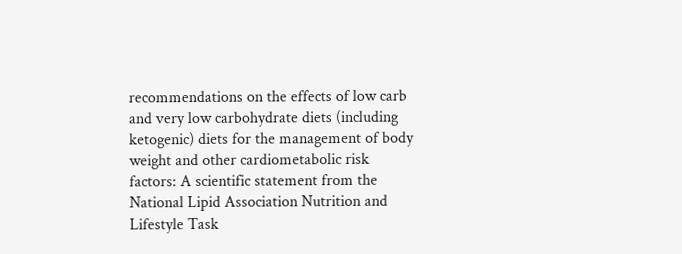recommendations on the effects of low carb and very low carbohydrate diets (including ketogenic) diets for the management of body weight and other cardiometabolic risk factors: A scientific statement from the National Lipid Association Nutrition and Lifestyle Task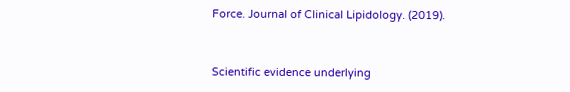Force. Journal of Clinical Lipidology. (2019).


Scientific evidence underlying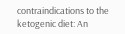contraindications to the ketogenic diet: An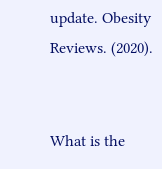update. Obesity Reviews. (2020).


What is the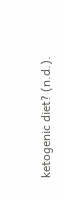ketogenic diet? (n.d.).